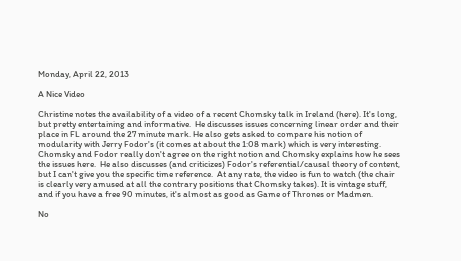Monday, April 22, 2013

A Nice Video

Christine notes the availability of a video of a recent Chomsky talk in Ireland (here). It's long, but pretty entertaining and informative.  He discusses issues concerning linear order and their place in FL around the 27 minute mark. He also gets asked to compare his notion of modularity with Jerry Fodor's (it comes at about the 1:08 mark) which is very interesting.  Chomsky and Fodor really don't agree on the right notion and Chomsky explains how he sees the issues here.  He also discusses (and criticizes) Fodor's referential/causal theory of content, but I can't give you the specific time reference.  At any rate, the video is fun to watch (the chair is clearly very amused at all the contrary positions that Chomsky takes). It is vintage stuff, and if you have a free 90 minutes, it's almost as good as Game of Thrones or Madmen.

No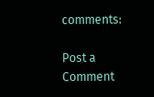comments:

Post a Comment